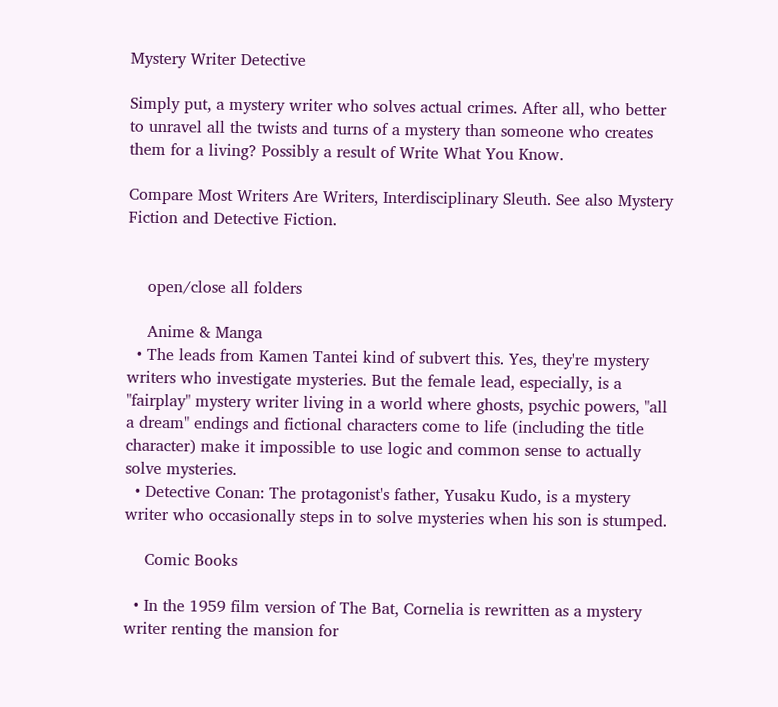Mystery Writer Detective

Simply put, a mystery writer who solves actual crimes. After all, who better to unravel all the twists and turns of a mystery than someone who creates them for a living? Possibly a result of Write What You Know.

Compare Most Writers Are Writers, Interdisciplinary Sleuth. See also Mystery Fiction and Detective Fiction.


    open/close all folders

    Anime & Manga
  • The leads from Kamen Tantei kind of subvert this. Yes, they're mystery writers who investigate mysteries. But the female lead, especially, is a "fairplay" mystery writer living in a world where ghosts, psychic powers, "all a dream" endings and fictional characters come to life (including the title character) make it impossible to use logic and common sense to actually solve mysteries.
  • Detective Conan: The protagonist's father, Yusaku Kudo, is a mystery writer who occasionally steps in to solve mysteries when his son is stumped.

    Comic Books

  • In the 1959 film version of The Bat, Cornelia is rewritten as a mystery writer renting the mansion for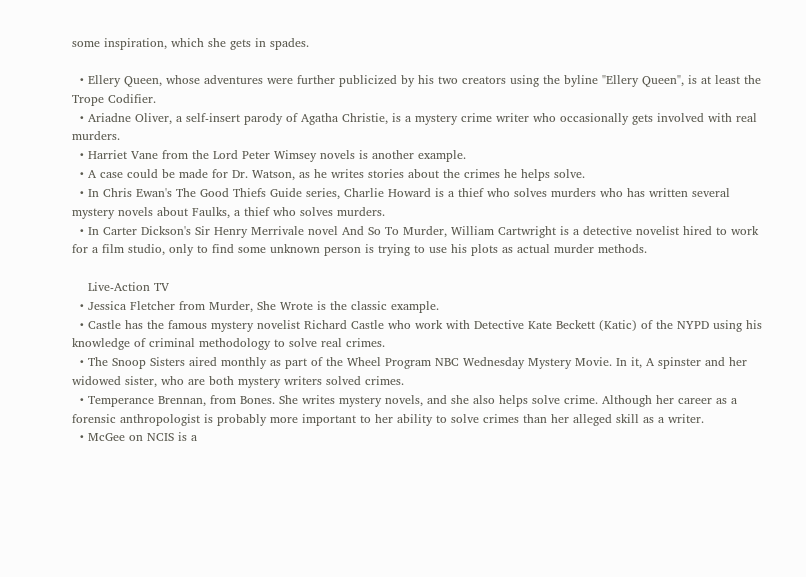some inspiration, which she gets in spades.

  • Ellery Queen, whose adventures were further publicized by his two creators using the byline "Ellery Queen", is at least the Trope Codifier.
  • Ariadne Oliver, a self-insert parody of Agatha Christie, is a mystery crime writer who occasionally gets involved with real murders.
  • Harriet Vane from the Lord Peter Wimsey novels is another example.
  • A case could be made for Dr. Watson, as he writes stories about the crimes he helps solve.
  • In Chris Ewan's The Good Thiefs Guide series, Charlie Howard is a thief who solves murders who has written several mystery novels about Faulks, a thief who solves murders.
  • In Carter Dickson's Sir Henry Merrivale novel And So To Murder, William Cartwright is a detective novelist hired to work for a film studio, only to find some unknown person is trying to use his plots as actual murder methods.

    Live-Action TV
  • Jessica Fletcher from Murder, She Wrote is the classic example.
  • Castle has the famous mystery novelist Richard Castle who work with Detective Kate Beckett (Katic) of the NYPD using his knowledge of criminal methodology to solve real crimes.
  • The Snoop Sisters aired monthly as part of the Wheel Program NBC Wednesday Mystery Movie. In it, A spinster and her widowed sister, who are both mystery writers solved crimes.
  • Temperance Brennan, from Bones. She writes mystery novels, and she also helps solve crime. Although her career as a forensic anthropologist is probably more important to her ability to solve crimes than her alleged skill as a writer.
  • McGee on NCIS is a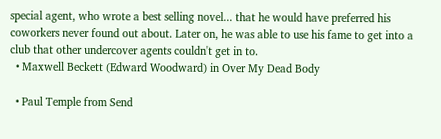special agent, who wrote a best selling novel... that he would have preferred his coworkers never found out about. Later on, he was able to use his fame to get into a club that other undercover agents couldn't get in to.
  • Maxwell Beckett (Edward Woodward) in Over My Dead Body

  • Paul Temple from Send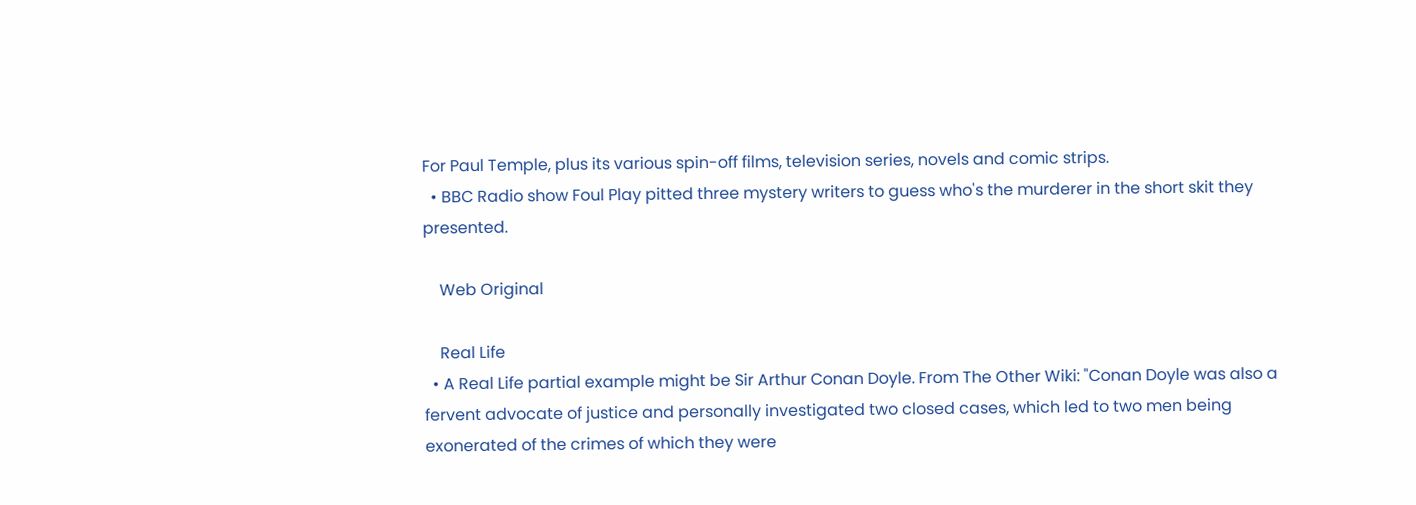For Paul Temple, plus its various spin-off films, television series, novels and comic strips.
  • BBC Radio show Foul Play pitted three mystery writers to guess who's the murderer in the short skit they presented.

    Web Original

    Real Life
  • A Real Life partial example might be Sir Arthur Conan Doyle. From The Other Wiki: "Conan Doyle was also a fervent advocate of justice and personally investigated two closed cases, which led to two men being exonerated of the crimes of which they were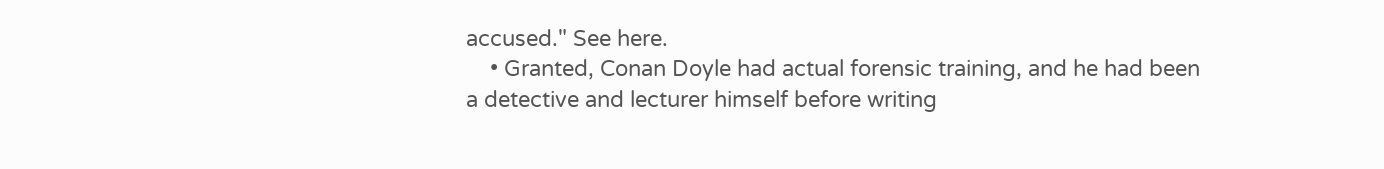accused." See here.
    • Granted, Conan Doyle had actual forensic training, and he had been a detective and lecturer himself before writing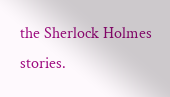the Sherlock Holmes stories.